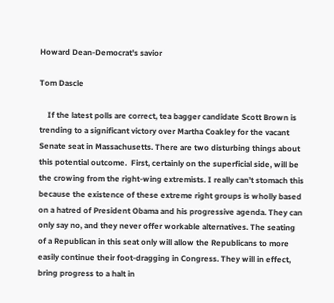Howard Dean-Democrat's savior

Tom Dascle

    If the latest polls are correct, tea bagger candidate Scott Brown is trending to a significant victory over Martha Coakley for the vacant Senate seat in Massachusetts. There are two disturbing things about this potential outcome.  First, certainly on the superficial side, will be the crowing from the right-wing extremists. I really can’t stomach this because the existence of these extreme right groups is wholly based on a hatred of President Obama and his progressive agenda. They can only say no, and they never offer workable alternatives. The seating of a Republican in this seat only will allow the Republicans to more easily continue their foot-dragging in Congress. They will in effect, bring progress to a halt in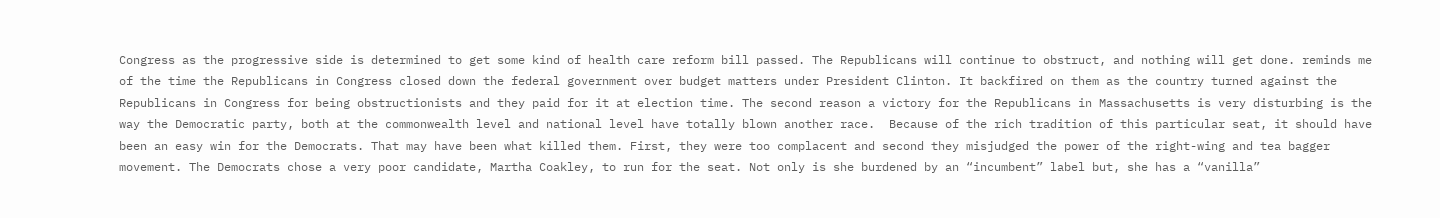Congress as the progressive side is determined to get some kind of health care reform bill passed. The Republicans will continue to obstruct, and nothing will get done. reminds me of the time the Republicans in Congress closed down the federal government over budget matters under President Clinton. It backfired on them as the country turned against the Republicans in Congress for being obstructionists and they paid for it at election time. The second reason a victory for the Republicans in Massachusetts is very disturbing is the way the Democratic party, both at the commonwealth level and national level have totally blown another race.  Because of the rich tradition of this particular seat, it should have been an easy win for the Democrats. That may have been what killed them. First, they were too complacent and second they misjudged the power of the right-wing and tea bagger movement. The Democrats chose a very poor candidate, Martha Coakley, to run for the seat. Not only is she burdened by an “incumbent” label but, she has a “vanilla”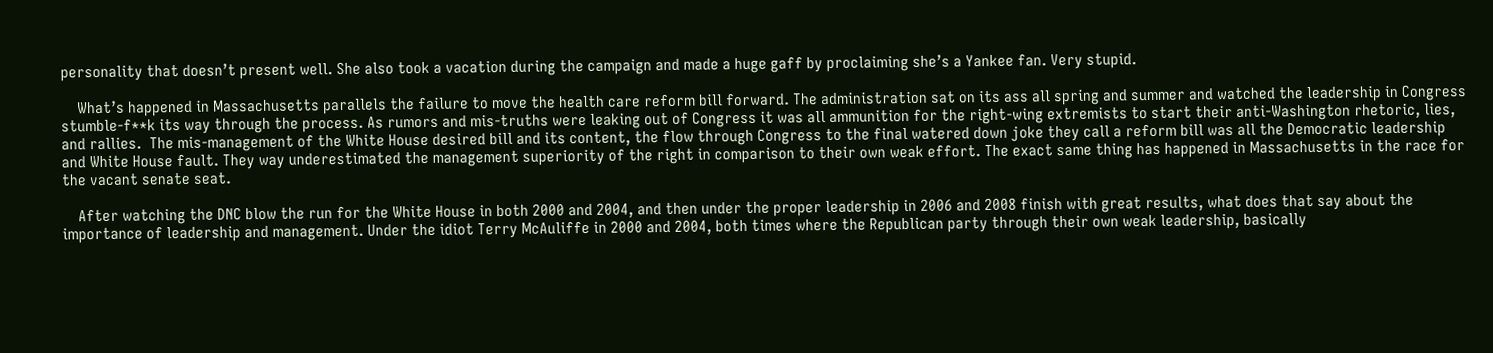personality that doesn’t present well. She also took a vacation during the campaign and made a huge gaff by proclaiming she’s a Yankee fan. Very stupid.

    What’s happened in Massachusetts parallels the failure to move the health care reform bill forward. The administration sat on its ass all spring and summer and watched the leadership in Congress stumble-f**k its way through the process. As rumors and mis-truths were leaking out of Congress it was all ammunition for the right-wing extremists to start their anti-Washington rhetoric, lies, and rallies.  The mis-management of the White House desired bill and its content, the flow through Congress to the final watered down joke they call a reform bill was all the Democratic leadership and White House fault. They way underestimated the management superiority of the right in comparison to their own weak effort. The exact same thing has happened in Massachusetts in the race for the vacant senate seat.

    After watching the DNC blow the run for the White House in both 2000 and 2004, and then under the proper leadership in 2006 and 2008 finish with great results, what does that say about the importance of leadership and management. Under the idiot Terry McAuliffe in 2000 and 2004, both times where the Republican party through their own weak leadership, basically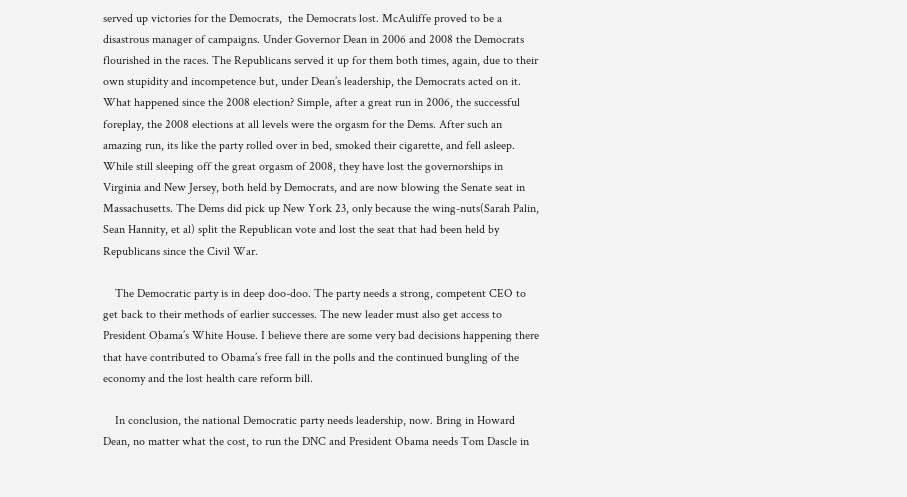served up victories for the Democrats,  the Democrats lost. McAuliffe proved to be a disastrous manager of campaigns. Under Governor Dean in 2006 and 2008 the Democrats flourished in the races. The Republicans served it up for them both times, again, due to their own stupidity and incompetence but, under Dean’s leadership, the Democrats acted on it. What happened since the 2008 election? Simple, after a great run in 2006, the successful foreplay, the 2008 elections at all levels were the orgasm for the Dems. After such an amazing run, its like the party rolled over in bed, smoked their cigarette, and fell asleep. While still sleeping off the great orgasm of 2008, they have lost the governorships in Virginia and New Jersey, both held by Democrats, and are now blowing the Senate seat in Massachusetts. The Dems did pick up New York 23, only because the wing-nuts(Sarah Palin, Sean Hannity, et al) split the Republican vote and lost the seat that had been held by Republicans since the Civil War.

    The Democratic party is in deep doo-doo. The party needs a strong, competent CEO to get back to their methods of earlier successes. The new leader must also get access to President Obama’s White House. I believe there are some very bad decisions happening there that have contributed to Obama’s free fall in the polls and the continued bungling of the economy and the lost health care reform bill.

    In conclusion, the national Democratic party needs leadership, now. Bring in Howard Dean, no matter what the cost, to run the DNC and President Obama needs Tom Dascle in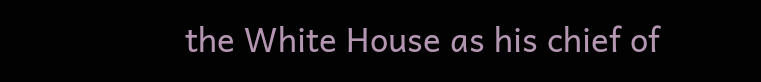the White House as his chief of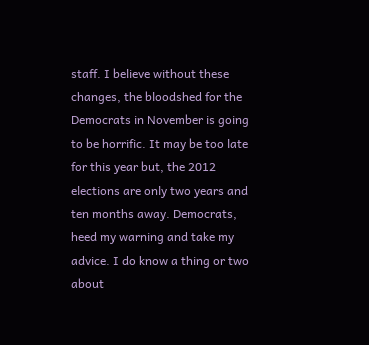staff. I believe without these changes, the bloodshed for the Democrats in November is going to be horrific. It may be too late for this year but, the 2012 elections are only two years and ten months away. Democrats, heed my warning and take my advice. I do know a thing or two about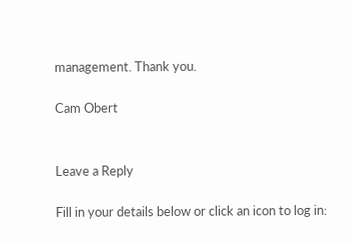management. Thank you.

Cam Obert


Leave a Reply

Fill in your details below or click an icon to log in: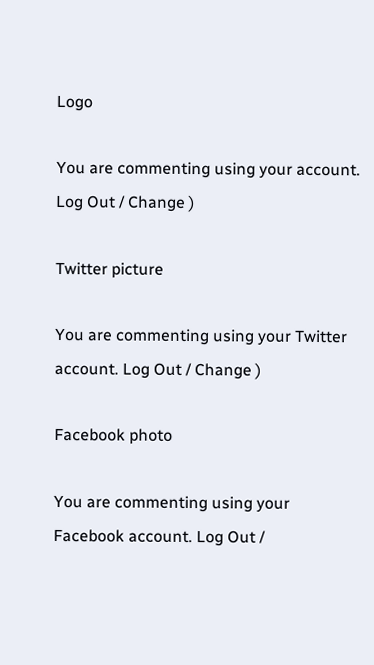Logo

You are commenting using your account. Log Out / Change )

Twitter picture

You are commenting using your Twitter account. Log Out / Change )

Facebook photo

You are commenting using your Facebook account. Log Out /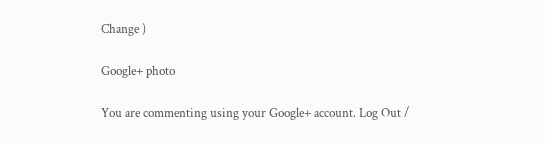Change )

Google+ photo

You are commenting using your Google+ account. Log Out /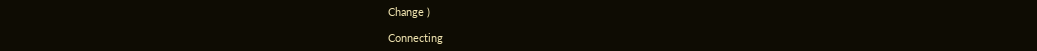Change )

Connecting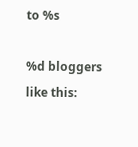to %s

%d bloggers like this: